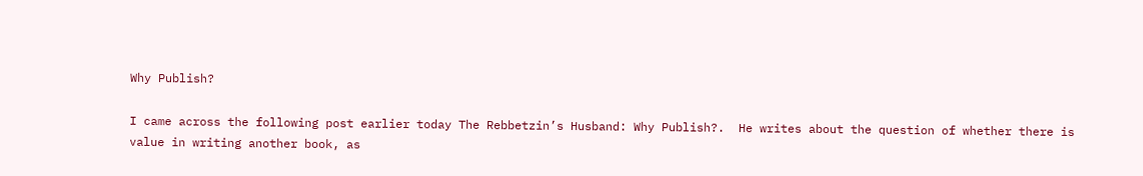Why Publish?

I came across the following post earlier today The Rebbetzin’s Husband: Why Publish?.  He writes about the question of whether there is value in writing another book, as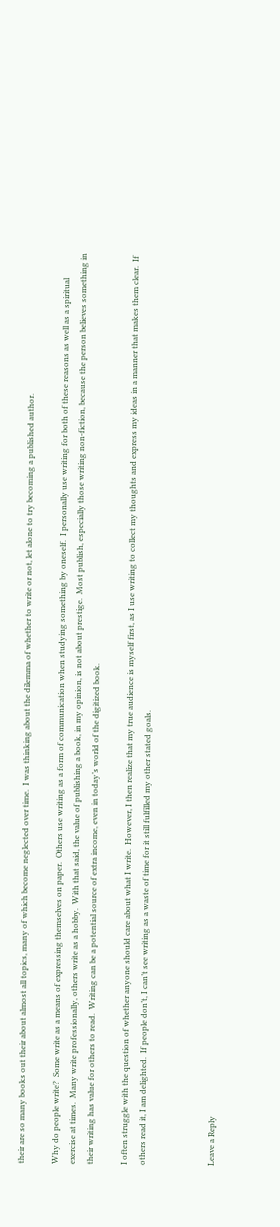their are so many books out their about almost all topics, many of which become neglected over time.  I was thinking about the dilemma of whether to write or not, let alone to try becoming a published author.

Why do people write?  Some write as a means of expressing themselves on paper.  Others use writing as a form of communication when studying something by oneself.  I personally use writing for both of these reasons as well as a spiritual exercise at times.  Many write professionally, others write as a hobby.  With that said, the value of publishing a book, in my opinion, is not about prestige.  Most publish, especially those writing non-fiction, because the person believes something in their writing has value for others to read.  Writing can be a potential source of extra income, even in today’s world of the digitized book.

I often struggle with the question of whether anyone should care about what I write.  However, I then realize that my true audience is myself first, as I use writing to collect my thoughts and express my ideas in a manner that makes them clear.  If others read it, I am delighted.  If people don’t, I can’t see writing as a waste of time for it still fulfilled my other stated goals.



Leave a Reply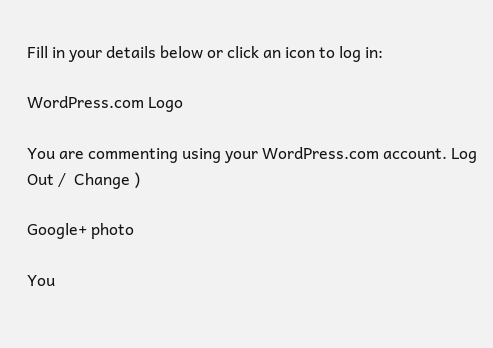Fill in your details below or click an icon to log in:

WordPress.com Logo

You are commenting using your WordPress.com account. Log Out /  Change )

Google+ photo

You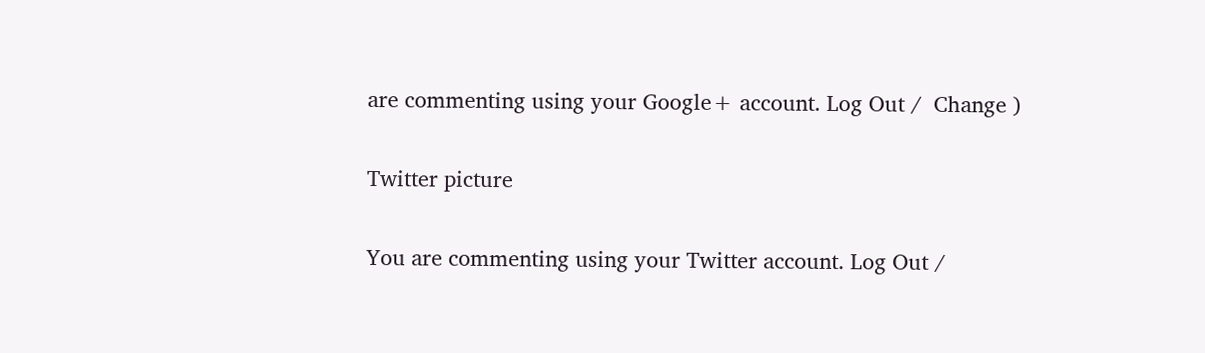are commenting using your Google+ account. Log Out /  Change )

Twitter picture

You are commenting using your Twitter account. Log Out /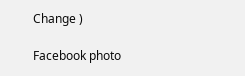Change )

Facebook photo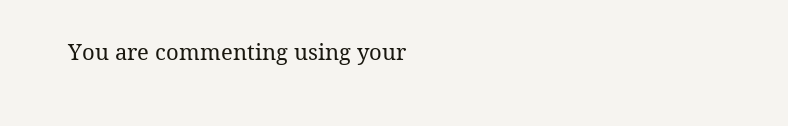You are commenting using your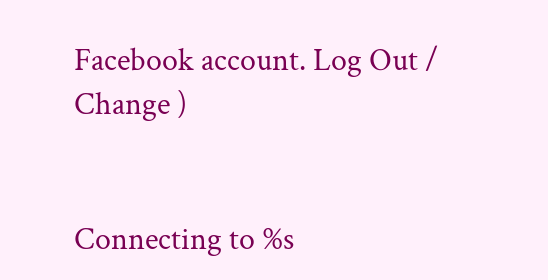Facebook account. Log Out /  Change )


Connecting to %s